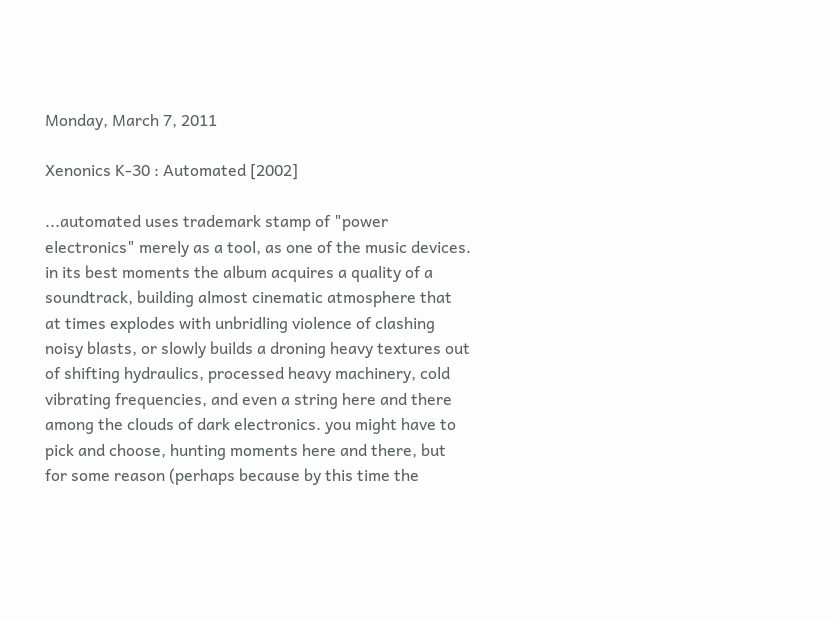Monday, March 7, 2011

Xenonics K-30 : Automated [2002]

...automated uses trademark stamp of "power electronics" merely as a tool, as one of the music devices. in its best moments the album acquires a quality of a soundtrack, building almost cinematic atmosphere that at times explodes with unbridling violence of clashing noisy blasts, or slowly builds a droning heavy textures out of shifting hydraulics, processed heavy machinery, cold vibrating frequencies, and even a string here and there among the clouds of dark electronics. you might have to pick and choose, hunting moments here and there, but for some reason (perhaps because by this time the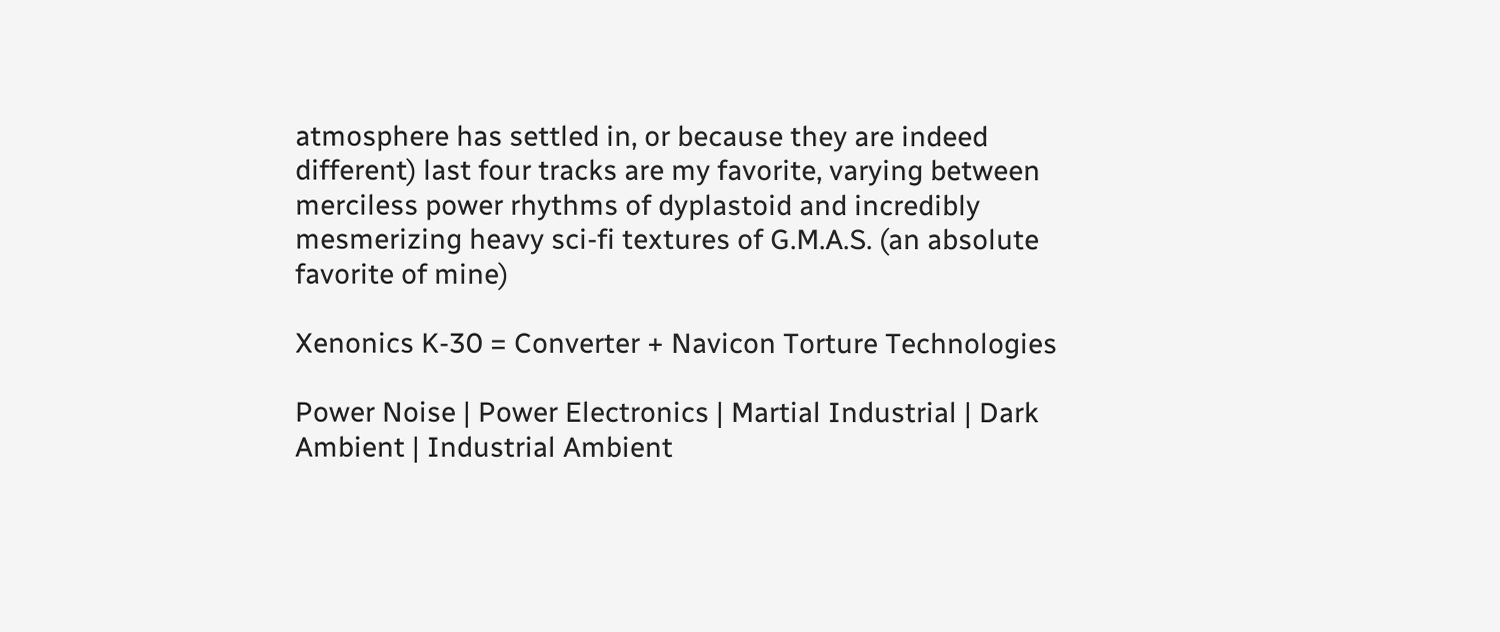atmosphere has settled in, or because they are indeed different) last four tracks are my favorite, varying between merciless power rhythms of dyplastoid and incredibly mesmerizing heavy sci-fi textures of G.M.A.S. (an absolute favorite of mine)

Xenonics K-30 = Converter + Navicon Torture Technologies

Power Noise | Power Electronics | Martial Industrial | Dark Ambient | Industrial Ambient